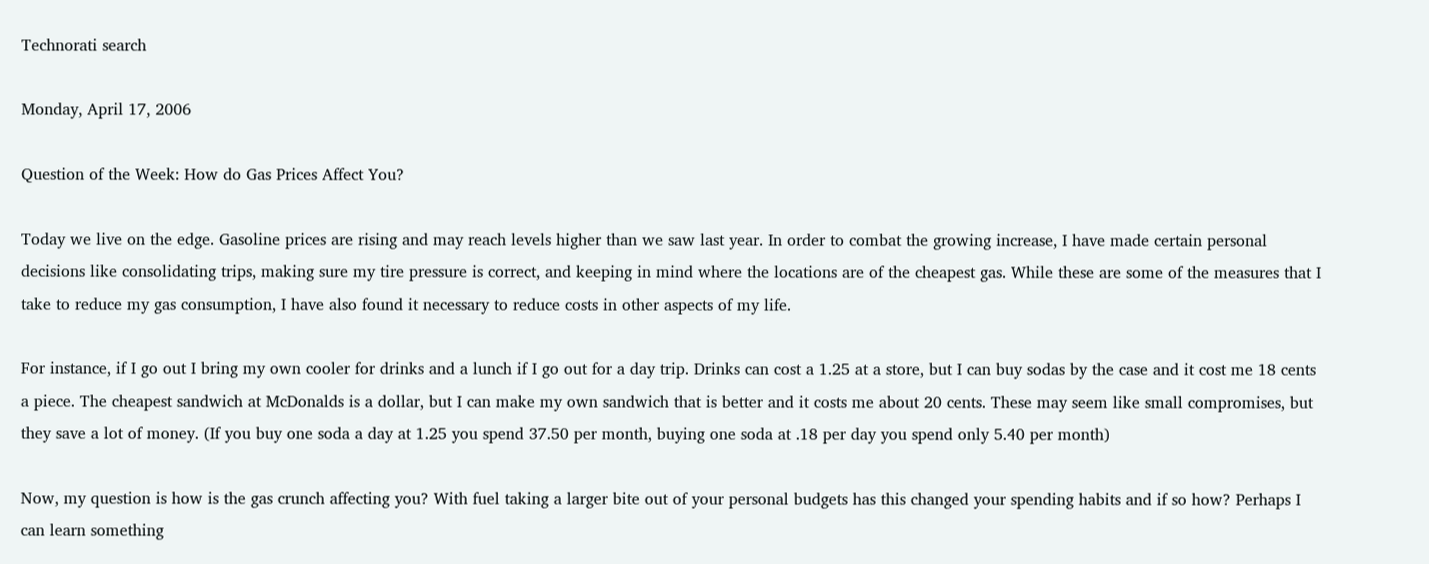Technorati search

Monday, April 17, 2006

Question of the Week: How do Gas Prices Affect You?

Today we live on the edge. Gasoline prices are rising and may reach levels higher than we saw last year. In order to combat the growing increase, I have made certain personal decisions like consolidating trips, making sure my tire pressure is correct, and keeping in mind where the locations are of the cheapest gas. While these are some of the measures that I take to reduce my gas consumption, I have also found it necessary to reduce costs in other aspects of my life.

For instance, if I go out I bring my own cooler for drinks and a lunch if I go out for a day trip. Drinks can cost a 1.25 at a store, but I can buy sodas by the case and it cost me 18 cents a piece. The cheapest sandwich at McDonalds is a dollar, but I can make my own sandwich that is better and it costs me about 20 cents. These may seem like small compromises, but they save a lot of money. (If you buy one soda a day at 1.25 you spend 37.50 per month, buying one soda at .18 per day you spend only 5.40 per month)

Now, my question is how is the gas crunch affecting you? With fuel taking a larger bite out of your personal budgets has this changed your spending habits and if so how? Perhaps I can learn something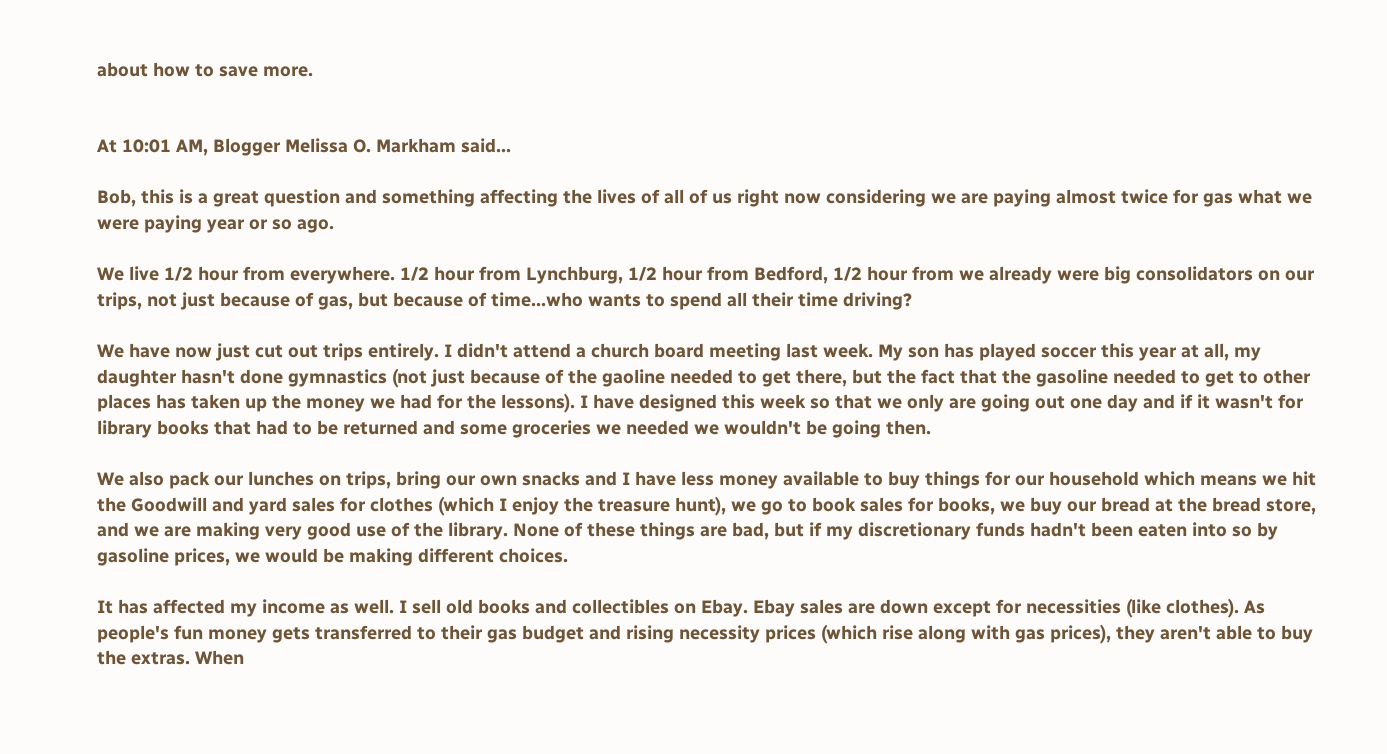about how to save more.


At 10:01 AM, Blogger Melissa O. Markham said...

Bob, this is a great question and something affecting the lives of all of us right now considering we are paying almost twice for gas what we were paying year or so ago.

We live 1/2 hour from everywhere. 1/2 hour from Lynchburg, 1/2 hour from Bedford, 1/2 hour from we already were big consolidators on our trips, not just because of gas, but because of time...who wants to spend all their time driving?

We have now just cut out trips entirely. I didn't attend a church board meeting last week. My son has played soccer this year at all, my daughter hasn't done gymnastics (not just because of the gaoline needed to get there, but the fact that the gasoline needed to get to other places has taken up the money we had for the lessons). I have designed this week so that we only are going out one day and if it wasn't for library books that had to be returned and some groceries we needed we wouldn't be going then.

We also pack our lunches on trips, bring our own snacks and I have less money available to buy things for our household which means we hit the Goodwill and yard sales for clothes (which I enjoy the treasure hunt), we go to book sales for books, we buy our bread at the bread store, and we are making very good use of the library. None of these things are bad, but if my discretionary funds hadn't been eaten into so by gasoline prices, we would be making different choices.

It has affected my income as well. I sell old books and collectibles on Ebay. Ebay sales are down except for necessities (like clothes). As people's fun money gets transferred to their gas budget and rising necessity prices (which rise along with gas prices), they aren't able to buy the extras. When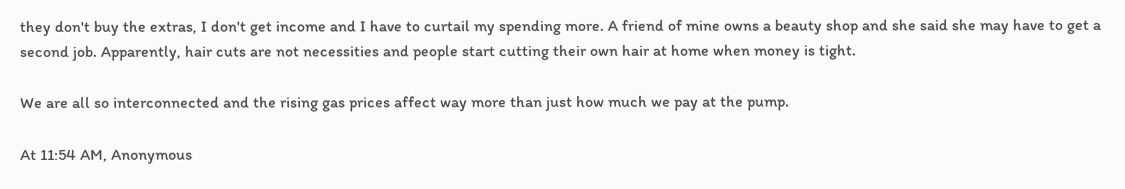they don't buy the extras, I don't get income and I have to curtail my spending more. A friend of mine owns a beauty shop and she said she may have to get a second job. Apparently, hair cuts are not necessities and people start cutting their own hair at home when money is tight.

We are all so interconnected and the rising gas prices affect way more than just how much we pay at the pump.

At 11:54 AM, Anonymous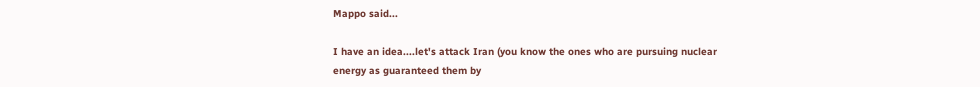Mappo said...

I have an idea....let's attack Iran (you know the ones who are pursuing nuclear energy as guaranteed them by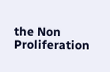the Non Proliferation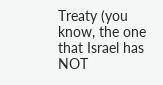Treaty (you know, the one that Israel has NOT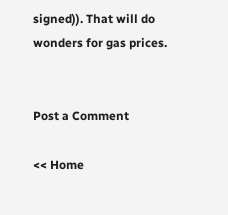signed)). That will do wonders for gas prices.


Post a Comment

<< Home